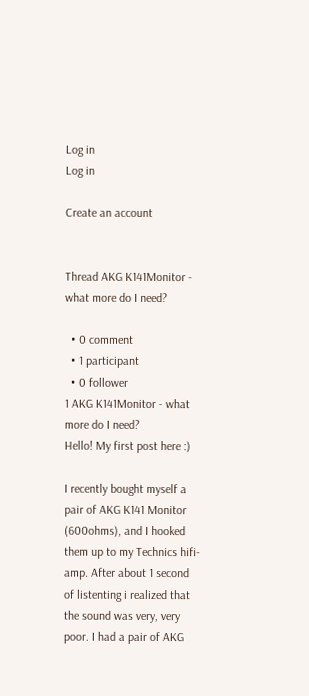Log in
Log in

Create an account


Thread AKG K141Monitor - what more do I need?

  • 0 comment
  • 1 participant
  • 0 follower
1 AKG K141Monitor - what more do I need?
Hello! My first post here :)

I recently bought myself a pair of AKG K141 Monitor (600ohms), and I hooked them up to my Technics hifi-amp. After about 1 second of listenting i realized that the sound was very, very poor. I had a pair of AKG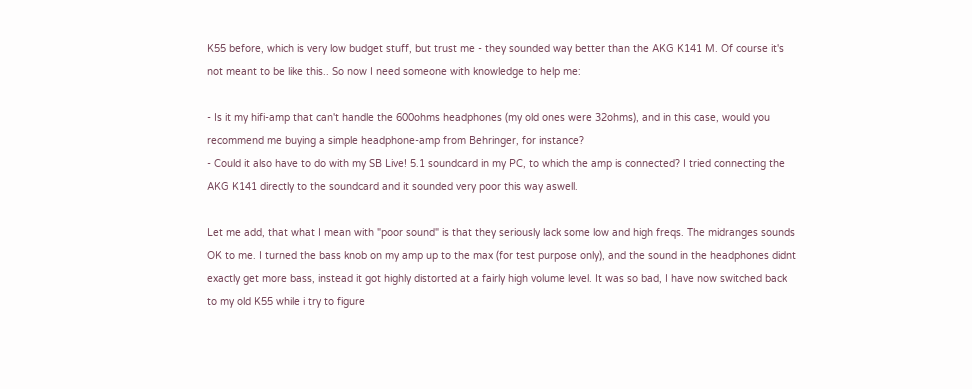K55 before, which is very low budget stuff, but trust me - they sounded way better than the AKG K141 M. Of course it's not meant to be like this.. So now I need someone with knowledge to help me:

- Is it my hifi-amp that can't handle the 600ohms headphones (my old ones were 32ohms), and in this case, would you recommend me buying a simple headphone-amp from Behringer, for instance?
- Could it also have to do with my SB Live! 5.1 soundcard in my PC, to which the amp is connected? I tried connecting the AKG K141 directly to the soundcard and it sounded very poor this way aswell.

Let me add, that what I mean with "poor sound" is that they seriously lack some low and high freqs. The midranges sounds OK to me. I turned the bass knob on my amp up to the max (for test purpose only), and the sound in the headphones didnt exactly get more bass, instead it got highly distorted at a fairly high volume level. It was so bad, I have now switched back to my old K55 while i try to figure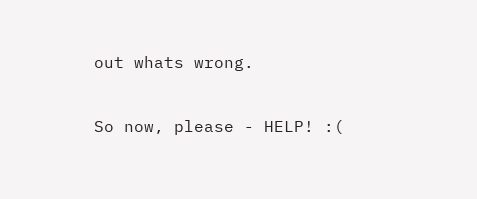out whats wrong.

So now, please - HELP! :(